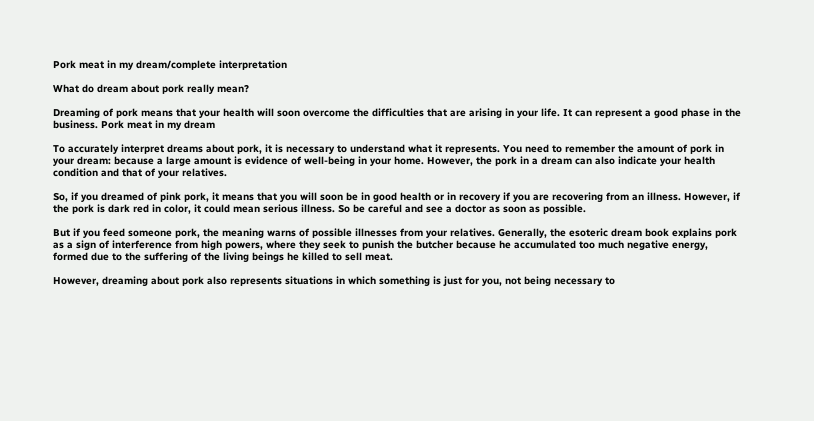Pork meat in my dream/complete interpretation

What do dream about pork really mean?

Dreaming of pork means that your health will soon overcome the difficulties that are arising in your life. It can represent a good phase in the business. Pork meat in my dream

To accurately interpret dreams about pork, it is necessary to understand what it represents. You need to remember the amount of pork in your dream: because a large amount is evidence of well-being in your home. However, the pork in a dream can also indicate your health condition and that of your relatives.

So, if you dreamed of pink pork, it means that you will soon be in good health or in recovery if you are recovering from an illness. However, if the pork is dark red in color, it could mean serious illness. So be careful and see a doctor as soon as possible.

But if you feed someone pork, the meaning warns of possible illnesses from your relatives. Generally, the esoteric dream book explains pork as a sign of interference from high powers, where they seek to punish the butcher because he accumulated too much negative energy, formed due to the suffering of the living beings he killed to sell meat.

However, dreaming about pork also represents situations in which something is just for you, not being necessary to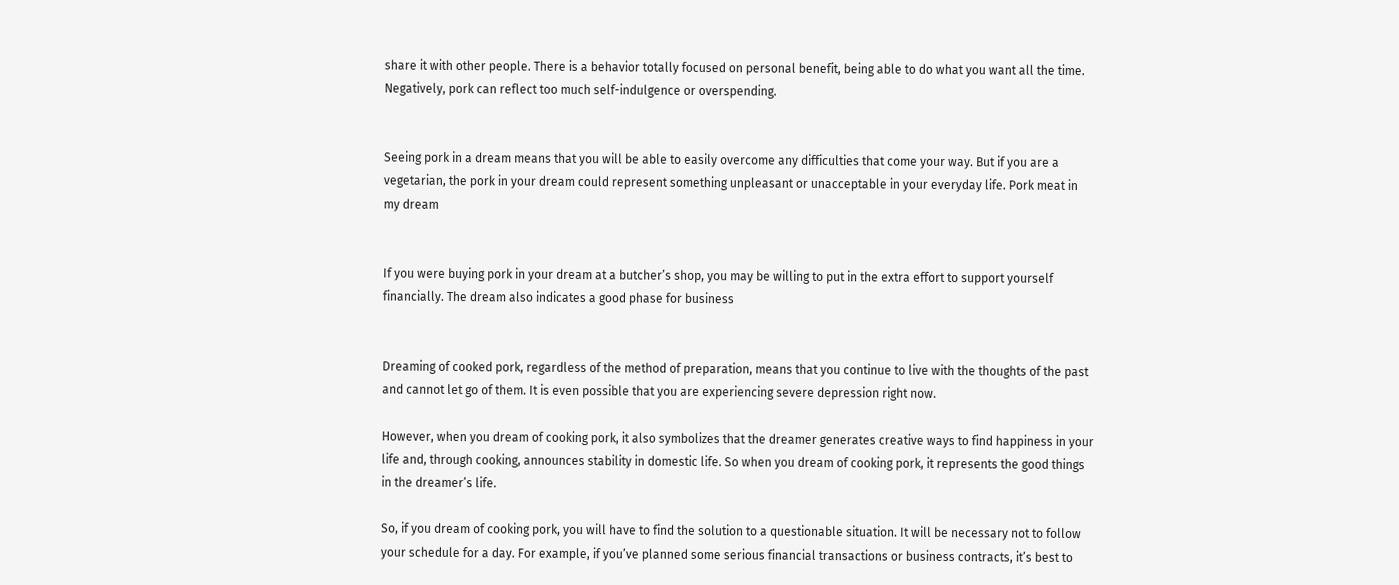share it with other people. There is a behavior totally focused on personal benefit, being able to do what you want all the time. Negatively, pork can reflect too much self-indulgence or overspending.


Seeing pork in a dream means that you will be able to easily overcome any difficulties that come your way. But if you are a vegetarian, the pork in your dream could represent something unpleasant or unacceptable in your everyday life. Pork meat in my dream


If you were buying pork in your dream at a butcher’s shop, you may be willing to put in the extra effort to support yourself financially. The dream also indicates a good phase for business


Dreaming of cooked pork, regardless of the method of preparation, means that you continue to live with the thoughts of the past and cannot let go of them. It is even possible that you are experiencing severe depression right now.

However, when you dream of cooking pork, it also symbolizes that the dreamer generates creative ways to find happiness in your life and, through cooking, announces stability in domestic life. So when you dream of cooking pork, it represents the good things in the dreamer’s life.

So, if you dream of cooking pork, you will have to find the solution to a questionable situation. It will be necessary not to follow your schedule for a day. For example, if you’ve planned some serious financial transactions or business contracts, it’s best to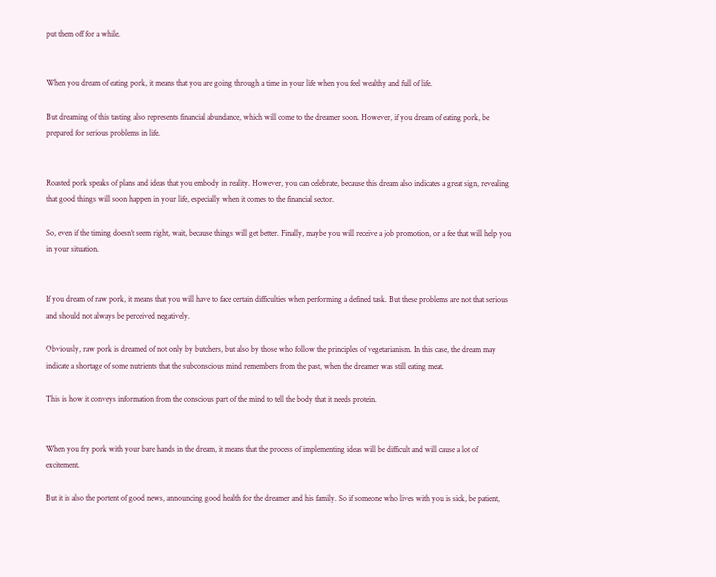put them off for a while.


When you dream of eating pork, it means that you are going through a time in your life when you feel wealthy and full of life.

But dreaming of this tasting also represents financial abundance, which will come to the dreamer soon. However, if you dream of eating pork, be prepared for serious problems in life.


Roasted pork speaks of plans and ideas that you embody in reality. However, you can celebrate, because this dream also indicates a great sign, revealing that good things will soon happen in your life, especially when it comes to the financial sector.

So, even if the timing doesn’t seem right, wait, because things will get better. Finally, maybe you will receive a job promotion, or a fee that will help you in your situation.


If you dream of raw pork, it means that you will have to face certain difficulties when performing a defined task. But these problems are not that serious and should not always be perceived negatively.

Obviously, raw pork is dreamed of not only by butchers, but also by those who follow the principles of vegetarianism. In this case, the dream may indicate a shortage of some nutrients that the subconscious mind remembers from the past, when the dreamer was still eating meat.

This is how it conveys information from the conscious part of the mind to tell the body that it needs protein.


When you fry pork with your bare hands in the dream, it means that the process of implementing ideas will be difficult and will cause a lot of excitement.

But it is also the portent of good news, announcing good health for the dreamer and his family. So if someone who lives with you is sick, be patient,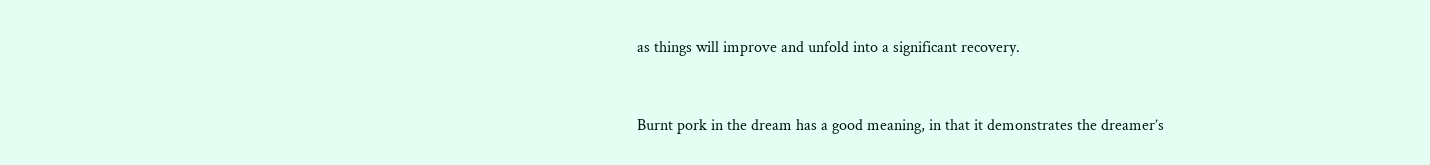as things will improve and unfold into a significant recovery.


Burnt pork in the dream has a good meaning, in that it demonstrates the dreamer’s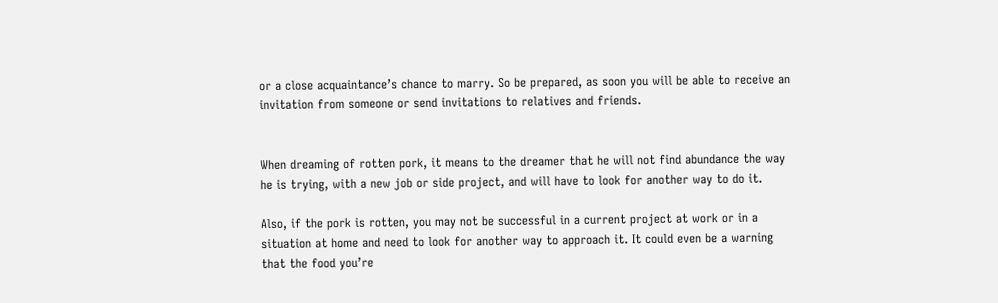or a close acquaintance’s chance to marry. So be prepared, as soon you will be able to receive an invitation from someone or send invitations to relatives and friends.


When dreaming of rotten pork, it means to the dreamer that he will not find abundance the way he is trying, with a new job or side project, and will have to look for another way to do it.

Also, if the pork is rotten, you may not be successful in a current project at work or in a situation at home and need to look for another way to approach it. It could even be a warning that the food you’re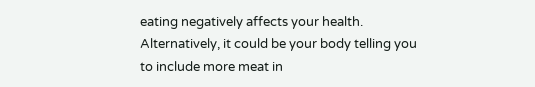eating negatively affects your health. Alternatively, it could be your body telling you to include more meat in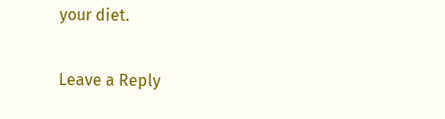your diet.

Leave a Reply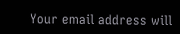Your email address will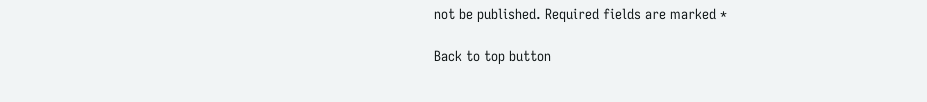not be published. Required fields are marked *

Back to top button